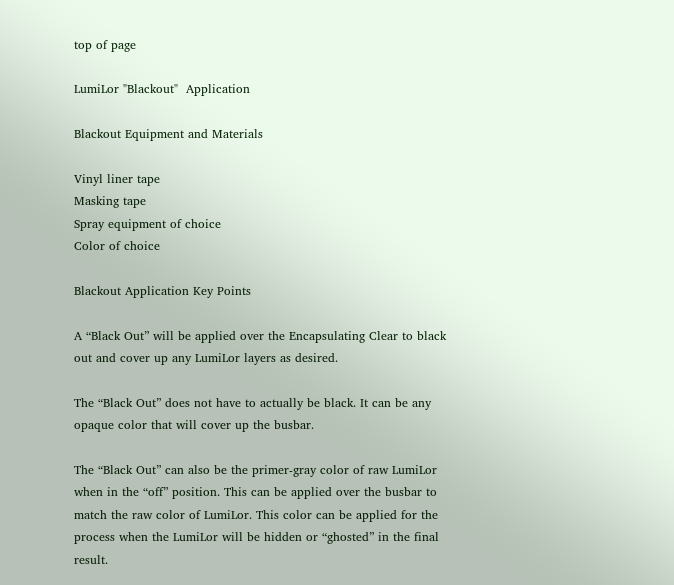top of page

LumiLor "Blackout"  Application

Blackout Equipment and Materials

Vinyl liner tape
Masking tape
Spray equipment of choice
Color of choice

Blackout Application Key Points

A “Black Out” will be applied over the Encapsulating Clear to black out and cover up any LumiLor layers as desired.

The “Black Out” does not have to actually be black. It can be any opaque color that will cover up the busbar.

The “Black Out” can also be the primer-gray color of raw LumiLor when in the “off” position. This can be applied over the busbar to match the raw color of LumiLor. This color can be applied for the process when the LumiLor will be hidden or “ghosted” in the final result.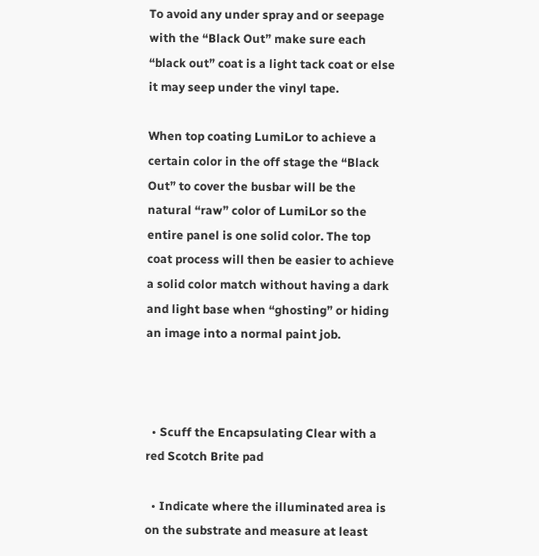To avoid any under spray and or seepage with the “Black Out” make sure each “black out” coat is a light tack coat or else it may seep under the vinyl tape.

When top coating LumiLor to achieve a certain color in the off stage the “Black Out” to cover the busbar will be the natural “raw” color of LumiLor so the entire panel is one solid color. The top coat process will then be easier to achieve a solid color match without having a dark and light base when “ghosting” or hiding an image into a normal paint job.



  • Scuff the Encapsulating Clear with a red Scotch Brite pad

  • Indicate where the illuminated area is on the substrate and measure at least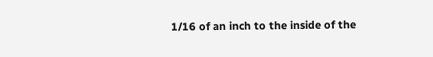1/16 of an inch to the inside of the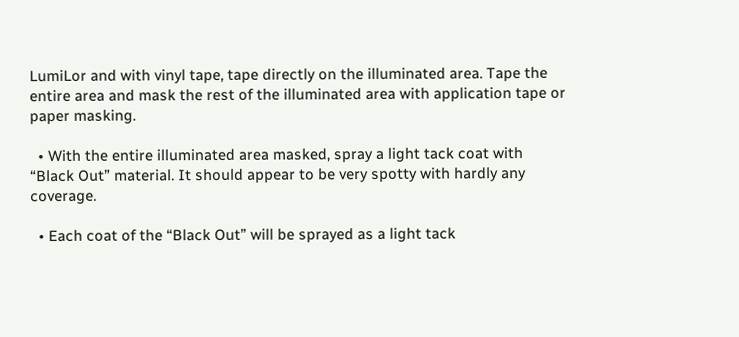LumiLor and with vinyl tape, tape directly on the illuminated area. Tape the entire area and mask the rest of the illuminated area with application tape or paper masking.

  • With the entire illuminated area masked, spray a light tack coat with “Black Out” material. It should appear to be very spotty with hardly any coverage.

  • Each coat of the “Black Out” will be sprayed as a light tack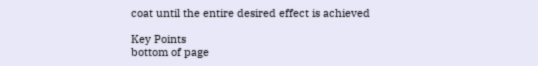coat until the entire desired effect is achieved

Key Points
bottom of page